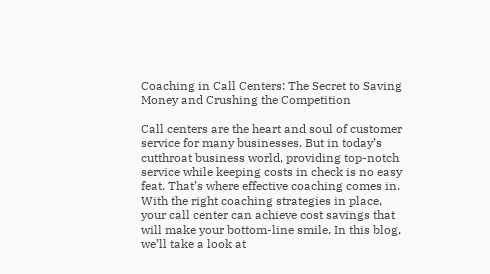Coaching in Call Centers: The Secret to Saving Money and Crushing the Competition

Call centers are the heart and soul of customer service for many businesses. But in today’s cutthroat business world, providing top-notch service while keeping costs in check is no easy feat. That’s where effective coaching comes in. With the right coaching strategies in place, your call center can achieve cost savings that will make your bottom-line smile. In this blog, we’ll take a look at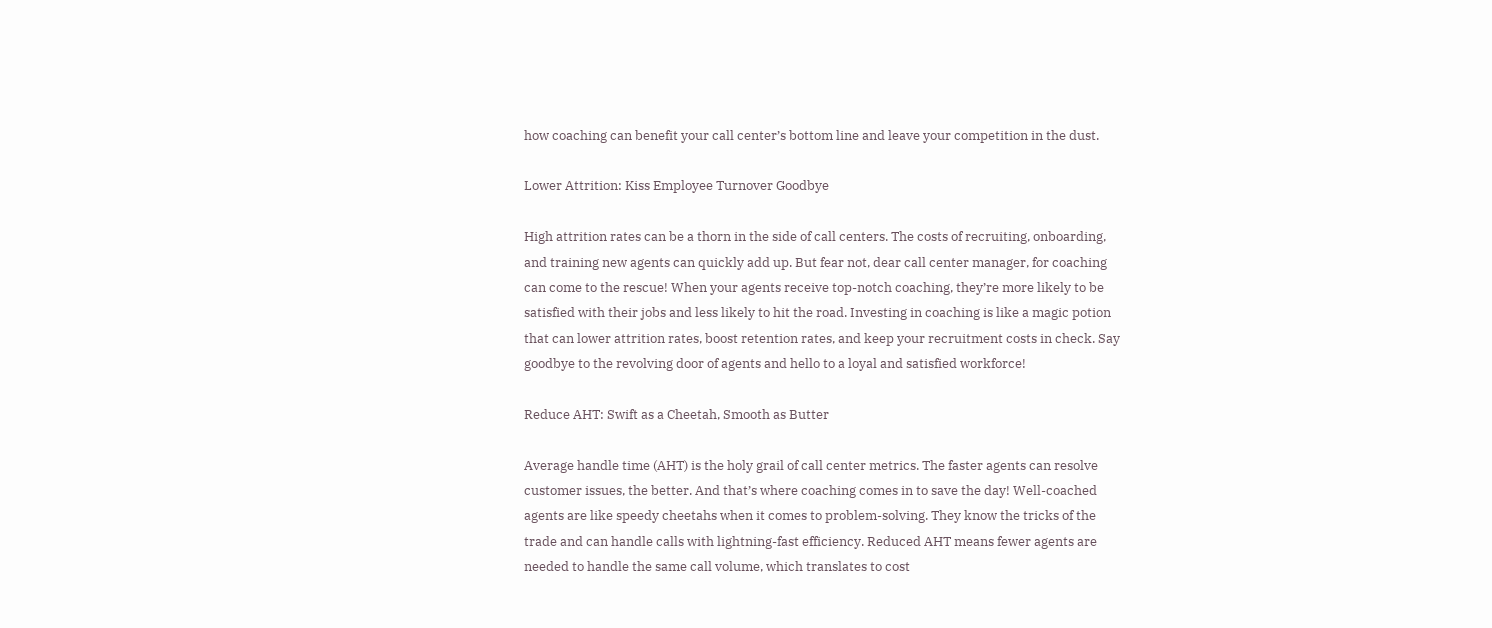how coaching can benefit your call center’s bottom line and leave your competition in the dust.

Lower Attrition: Kiss Employee Turnover Goodbye

High attrition rates can be a thorn in the side of call centers. The costs of recruiting, onboarding, and training new agents can quickly add up. But fear not, dear call center manager, for coaching can come to the rescue! When your agents receive top-notch coaching, they’re more likely to be satisfied with their jobs and less likely to hit the road. Investing in coaching is like a magic potion that can lower attrition rates, boost retention rates, and keep your recruitment costs in check. Say goodbye to the revolving door of agents and hello to a loyal and satisfied workforce!

Reduce AHT: Swift as a Cheetah, Smooth as Butter

Average handle time (AHT) is the holy grail of call center metrics. The faster agents can resolve customer issues, the better. And that’s where coaching comes in to save the day! Well-coached agents are like speedy cheetahs when it comes to problem-solving. They know the tricks of the trade and can handle calls with lightning-fast efficiency. Reduced AHT means fewer agents are needed to handle the same call volume, which translates to cost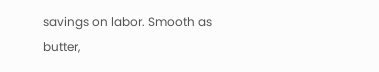savings on labor. Smooth as butter,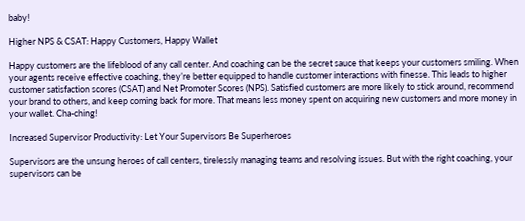baby!

Higher NPS & CSAT: Happy Customers, Happy Wallet

Happy customers are the lifeblood of any call center. And coaching can be the secret sauce that keeps your customers smiling. When your agents receive effective coaching, they’re better equipped to handle customer interactions with finesse. This leads to higher customer satisfaction scores (CSAT) and Net Promoter Scores (NPS). Satisfied customers are more likely to stick around, recommend your brand to others, and keep coming back for more. That means less money spent on acquiring new customers and more money in your wallet. Cha-ching!

Increased Supervisor Productivity: Let Your Supervisors Be Superheroes

Supervisors are the unsung heroes of call centers, tirelessly managing teams and resolving issues. But with the right coaching, your supervisors can be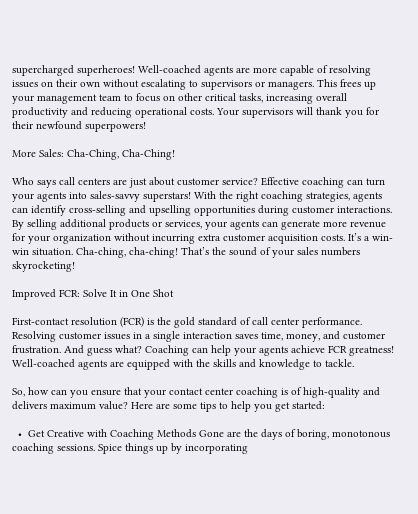supercharged superheroes! Well-coached agents are more capable of resolving issues on their own without escalating to supervisors or managers. This frees up your management team to focus on other critical tasks, increasing overall productivity and reducing operational costs. Your supervisors will thank you for their newfound superpowers!

More Sales: Cha-Ching, Cha-Ching!

Who says call centers are just about customer service? Effective coaching can turn your agents into sales-savvy superstars! With the right coaching strategies, agents can identify cross-selling and upselling opportunities during customer interactions. By selling additional products or services, your agents can generate more revenue for your organization without incurring extra customer acquisition costs. It’s a win-win situation. Cha-ching, cha-ching! That’s the sound of your sales numbers skyrocketing!

Improved FCR: Solve It in One Shot

First-contact resolution (FCR) is the gold standard of call center performance. Resolving customer issues in a single interaction saves time, money, and customer frustration. And guess what? Coaching can help your agents achieve FCR greatness! Well-coached agents are equipped with the skills and knowledge to tackle.

So, how can you ensure that your contact center coaching is of high-quality and delivers maximum value? Here are some tips to help you get started:

  •  Get Creative with Coaching Methods Gone are the days of boring, monotonous coaching sessions. Spice things up by incorporating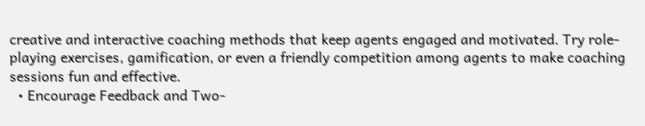creative and interactive coaching methods that keep agents engaged and motivated. Try role-playing exercises, gamification, or even a friendly competition among agents to make coaching sessions fun and effective.
  • Encourage Feedback and Two-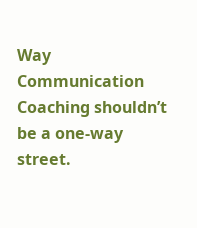Way Communication Coaching shouldn’t be a one-way street.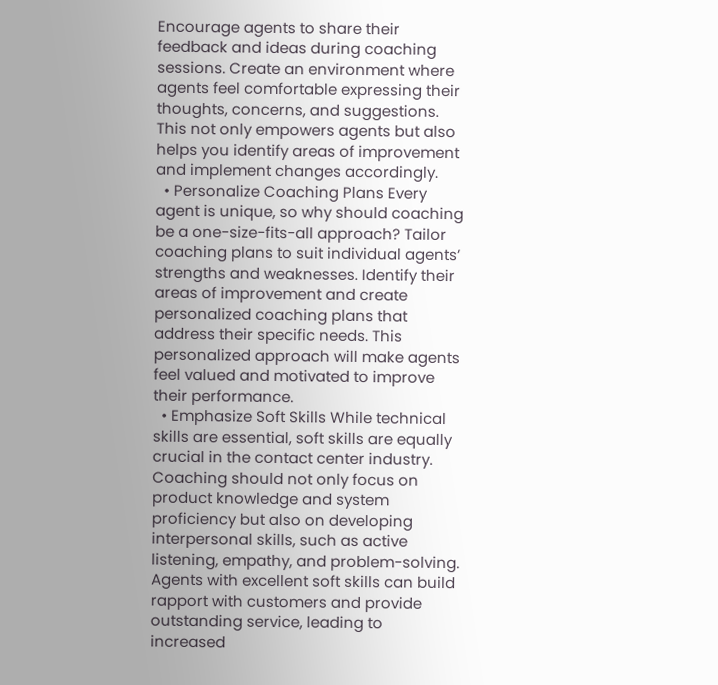Encourage agents to share their feedback and ideas during coaching sessions. Create an environment where agents feel comfortable expressing their thoughts, concerns, and suggestions. This not only empowers agents but also helps you identify areas of improvement and implement changes accordingly.
  • Personalize Coaching Plans Every agent is unique, so why should coaching be a one-size-fits-all approach? Tailor coaching plans to suit individual agents’ strengths and weaknesses. Identify their areas of improvement and create personalized coaching plans that address their specific needs. This personalized approach will make agents feel valued and motivated to improve their performance.
  • Emphasize Soft Skills While technical skills are essential, soft skills are equally crucial in the contact center industry. Coaching should not only focus on product knowledge and system proficiency but also on developing interpersonal skills, such as active listening, empathy, and problem-solving. Agents with excellent soft skills can build rapport with customers and provide outstanding service, leading to increased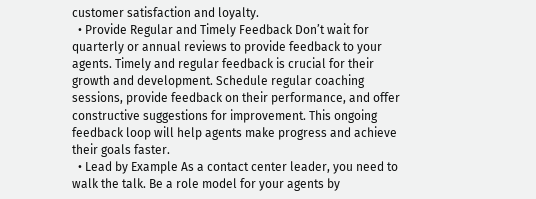customer satisfaction and loyalty.
  • Provide Regular and Timely Feedback Don’t wait for quarterly or annual reviews to provide feedback to your agents. Timely and regular feedback is crucial for their growth and development. Schedule regular coaching sessions, provide feedback on their performance, and offer constructive suggestions for improvement. This ongoing feedback loop will help agents make progress and achieve their goals faster.
  • Lead by Example As a contact center leader, you need to walk the talk. Be a role model for your agents by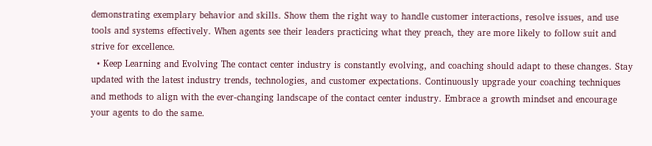demonstrating exemplary behavior and skills. Show them the right way to handle customer interactions, resolve issues, and use tools and systems effectively. When agents see their leaders practicing what they preach, they are more likely to follow suit and strive for excellence.
  • Keep Learning and Evolving The contact center industry is constantly evolving, and coaching should adapt to these changes. Stay updated with the latest industry trends, technologies, and customer expectations. Continuously upgrade your coaching techniques and methods to align with the ever-changing landscape of the contact center industry. Embrace a growth mindset and encourage your agents to do the same.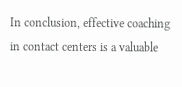In conclusion, effective coaching in contact centers is a valuable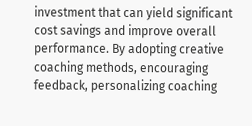investment that can yield significant cost savings and improve overall performance. By adopting creative coaching methods, encouraging feedback, personalizing coaching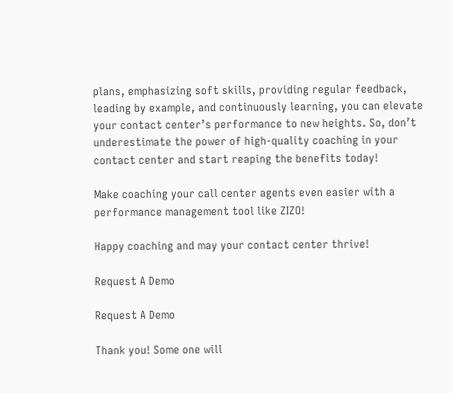plans, emphasizing soft skills, providing regular feedback, leading by example, and continuously learning, you can elevate your contact center’s performance to new heights. So, don’t underestimate the power of high-quality coaching in your contact center and start reaping the benefits today!

Make coaching your call center agents even easier with a performance management tool like ZIZO!

Happy coaching and may your contact center thrive!

Request A Demo

Request A Demo

Thank you! Some one will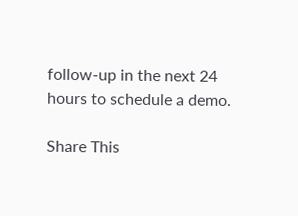follow-up in the next 24 hours to schedule a demo.

Share This